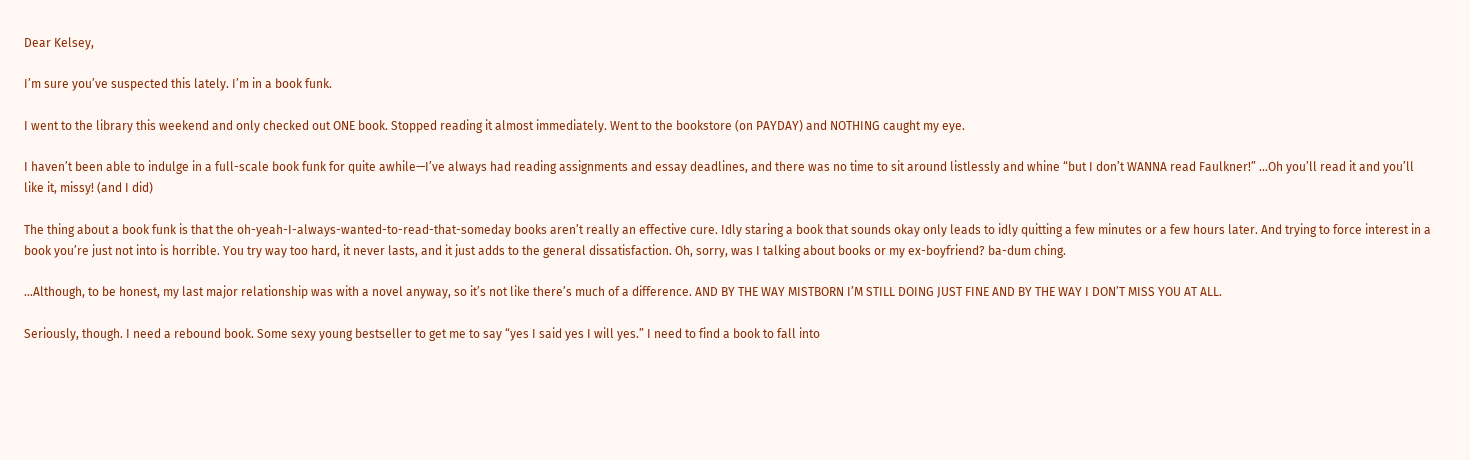Dear Kelsey,

I’m sure you’ve suspected this lately. I’m in a book funk.

I went to the library this weekend and only checked out ONE book. Stopped reading it almost immediately. Went to the bookstore (on PAYDAY) and NOTHING caught my eye.

I haven’t been able to indulge in a full-scale book funk for quite awhile—I’ve always had reading assignments and essay deadlines, and there was no time to sit around listlessly and whine “but I don’t WANNA read Faulkner!” …Oh you’ll read it and you’ll like it, missy! (and I did)

The thing about a book funk is that the oh-yeah-I-always-wanted-to-read-that-someday books aren’t really an effective cure. Idly staring a book that sounds okay only leads to idly quitting a few minutes or a few hours later. And trying to force interest in a book you’re just not into is horrible. You try way too hard, it never lasts, and it just adds to the general dissatisfaction. Oh, sorry, was I talking about books or my ex-boyfriend? ba-dum ching.

…Although, to be honest, my last major relationship was with a novel anyway, so it’s not like there’s much of a difference. AND BY THE WAY MISTBORN I’M STILL DOING JUST FINE AND BY THE WAY I DON’T MISS YOU AT ALL.

Seriously, though. I need a rebound book. Some sexy young bestseller to get me to say “yes I said yes I will yes.” I need to find a book to fall into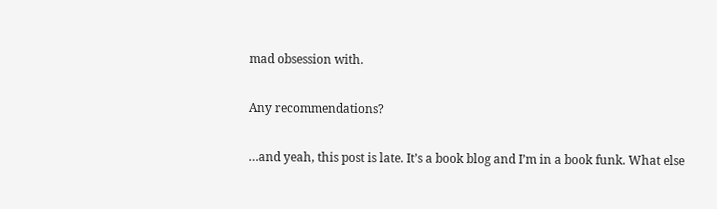mad obsession with.

Any recommendations?

…and yeah, this post is late. It’s a book blog and I’m in a book funk. What else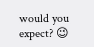would you expect? 😉